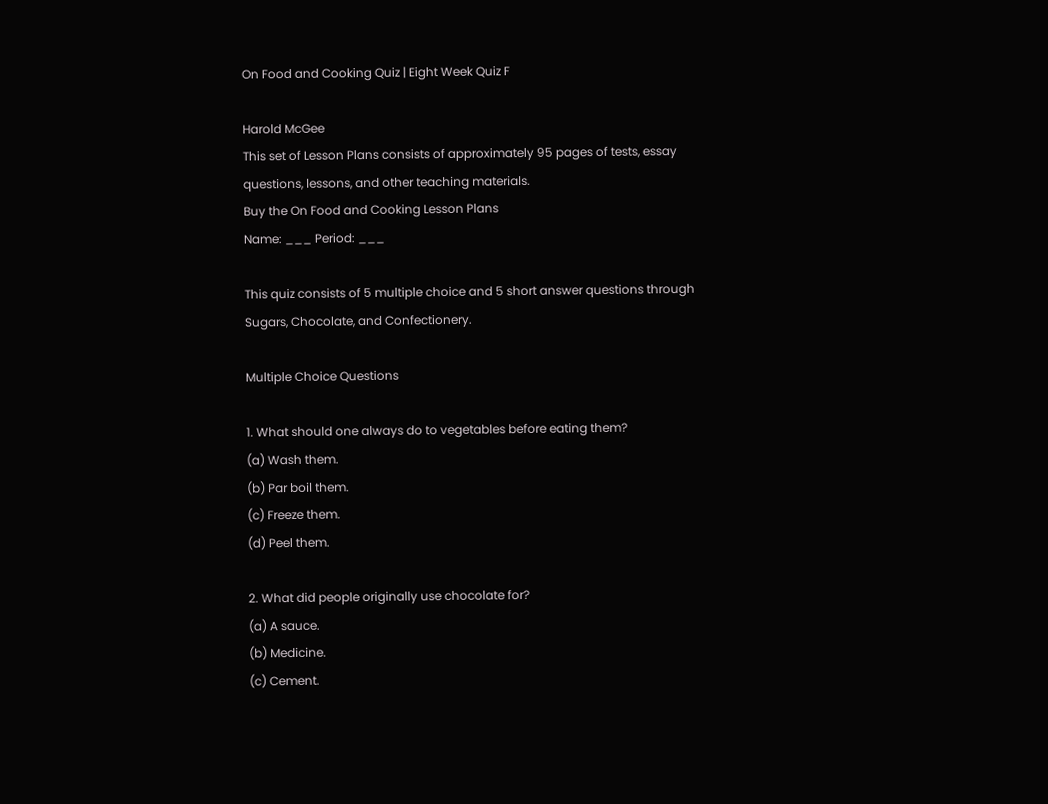On Food and Cooking Quiz | Eight Week Quiz F

Harold McGee
This set of Lesson Plans consists of approximately 95 pages of tests, essay questions, lessons, and other teaching materials.
Buy the On Food and Cooking Lesson Plans
Name: ___ Period: ___

This quiz consists of 5 multiple choice and 5 short answer questions through Sugars, Chocolate, and Confectionery.

Multiple Choice Questions

1. What should one always do to vegetables before eating them?
(a) Wash them.
(b) Par boil them.
(c) Freeze them.
(d) Peel them.

2. What did people originally use chocolate for?
(a) A sauce.
(b) Medicine.
(c) Cement.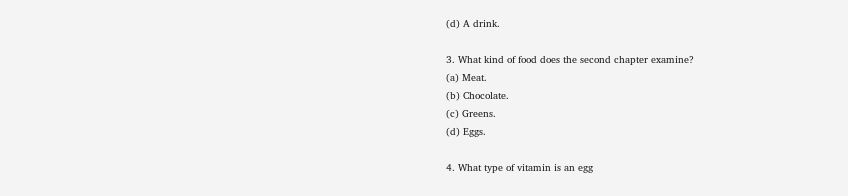(d) A drink.

3. What kind of food does the second chapter examine?
(a) Meat.
(b) Chocolate.
(c) Greens.
(d) Eggs.

4. What type of vitamin is an egg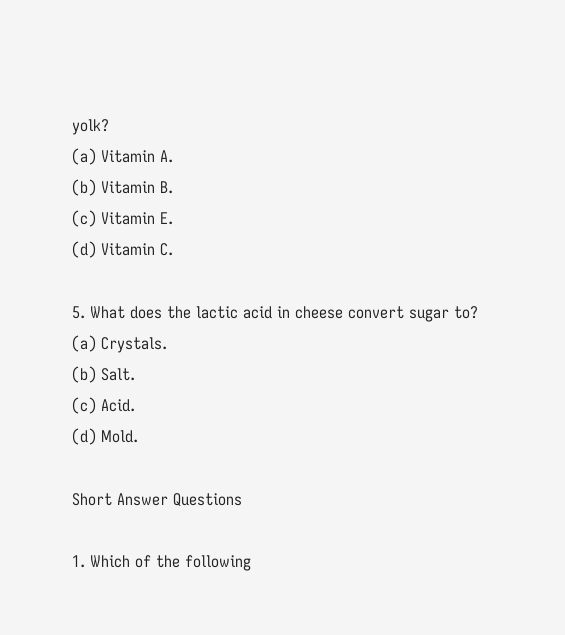yolk?
(a) Vitamin A.
(b) Vitamin B.
(c) Vitamin E.
(d) Vitamin C.

5. What does the lactic acid in cheese convert sugar to?
(a) Crystals.
(b) Salt.
(c) Acid.
(d) Mold.

Short Answer Questions

1. Which of the following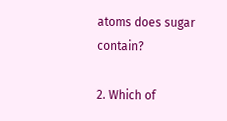atoms does sugar contain?

2. Which of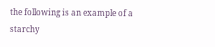the following is an example of a starchy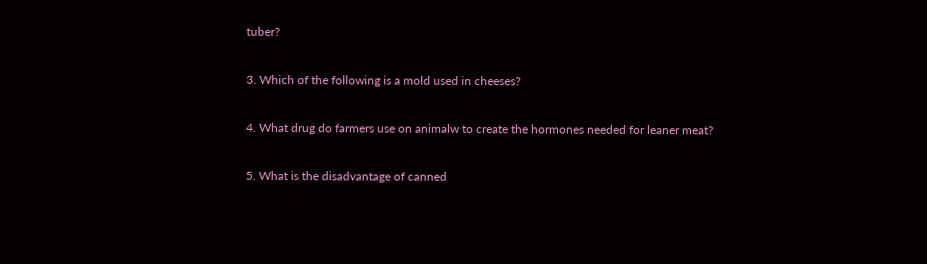tuber?

3. Which of the following is a mold used in cheeses?

4. What drug do farmers use on animalw to create the hormones needed for leaner meat?

5. What is the disadvantage of canned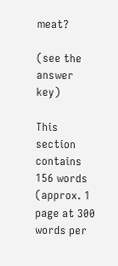meat?

(see the answer key)

This section contains 156 words
(approx. 1 page at 300 words per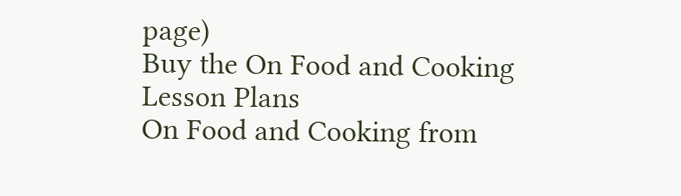page)
Buy the On Food and Cooking Lesson Plans
On Food and Cooking from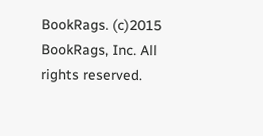BookRags. (c)2015 BookRags, Inc. All rights reserved.